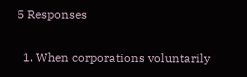5 Responses

  1. When corporations voluntarily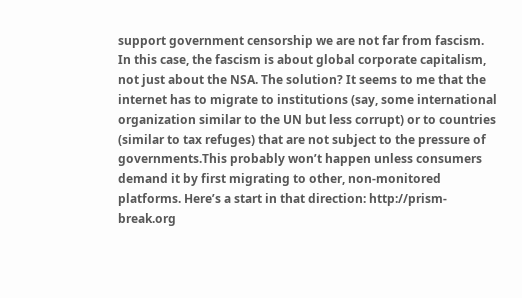support government censorship we are not far from fascism. In this case, the fascism is about global corporate capitalism, not just about the NSA. The solution? It seems to me that the internet has to migrate to institutions (say, some international organization similar to the UN but less corrupt) or to countries (similar to tax refuges) that are not subject to the pressure of governments.This probably won’t happen unless consumers demand it by first migrating to other, non-monitored platforms. Here’s a start in that direction: http://prism-break.org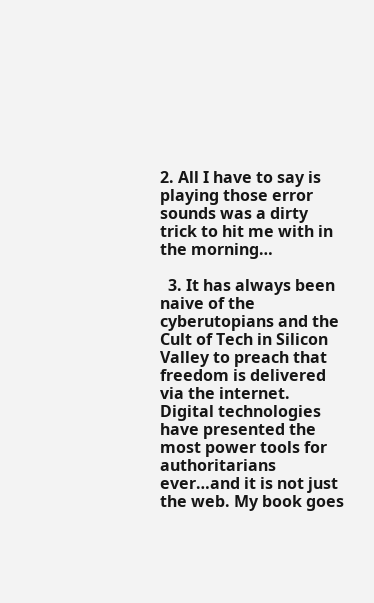2. All I have to say is playing those error sounds was a dirty trick to hit me with in the morning…

  3. It has always been naive of the cyberutopians and the Cult of Tech in Silicon Valley to preach that freedom is delivered via the internet. Digital technologies have presented the most power tools for authoritarians ever…and it is not just the web. My book goes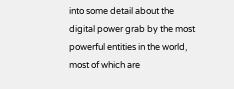into some detail about the digital power grab by the most powerful entities in the world, most of which are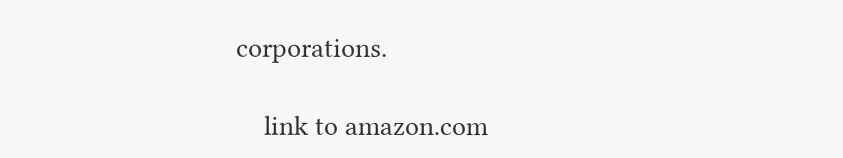corporations.

    link to amazon.com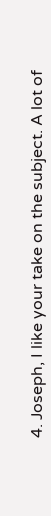4. Joseph, I like your take on the subject. A lot of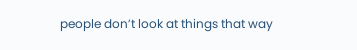people don’t look at things that way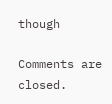though

Comments are closed.